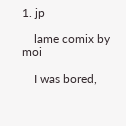1. jp

    lame comix by moi

    I was bored,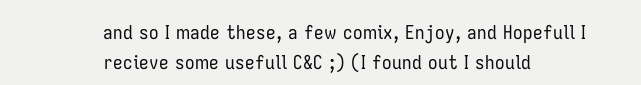and so I made these, a few comix, Enjoy, and Hopefull I recieve some usefull C&C ;) (I found out I should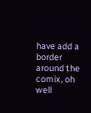have add a border around the comix, oh well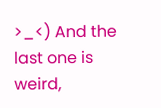>_<) And the last one is weird,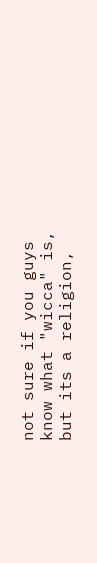not sure if you guys know what "wicca" is, but its a religion,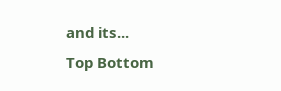and its...
Top Bottom